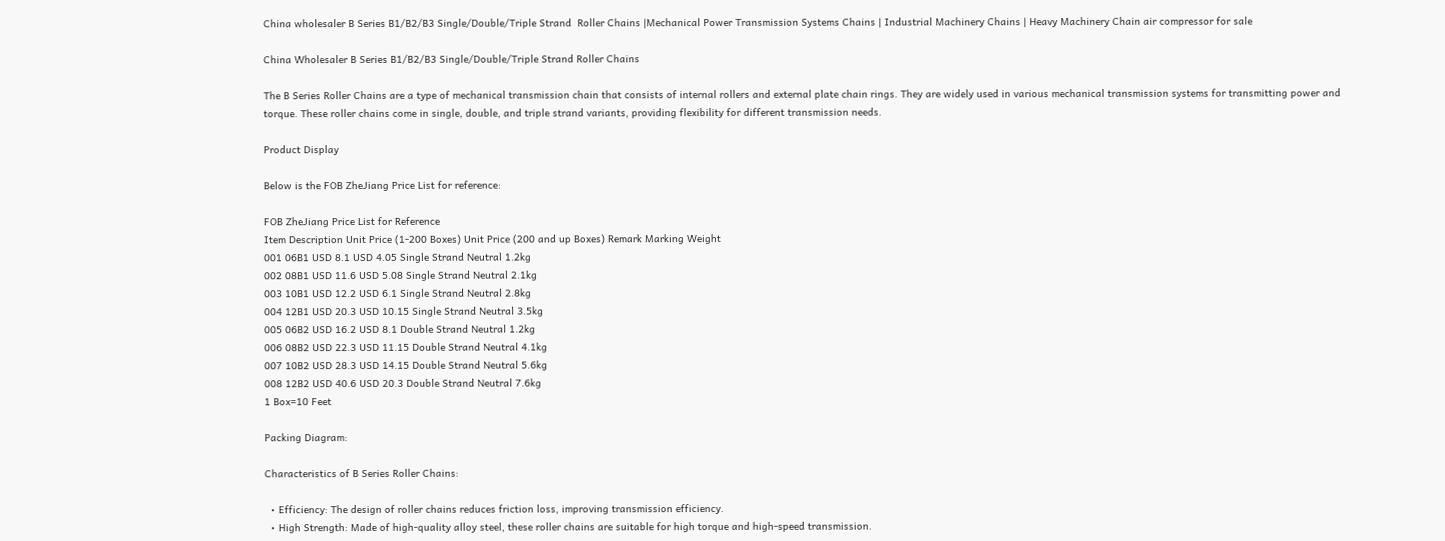China wholesaler B Series B1/B2/B3 Single/Double/Triple Strand  Roller Chains |Mechanical Power Transmission Systems Chains | Industrial Machinery Chains | Heavy Machinery Chain air compressor for sale

China Wholesaler B Series B1/B2/B3 Single/Double/Triple Strand Roller Chains

The B Series Roller Chains are a type of mechanical transmission chain that consists of internal rollers and external plate chain rings. They are widely used in various mechanical transmission systems for transmitting power and torque. These roller chains come in single, double, and triple strand variants, providing flexibility for different transmission needs.

Product Display

Below is the FOB ZheJiang Price List for reference:

FOB ZheJiang Price List for Reference
Item Description Unit Price (1-200 Boxes) Unit Price (200 and up Boxes) Remark Marking Weight
001 06B1 USD 8.1 USD 4.05 Single Strand Neutral 1.2kg
002 08B1 USD 11.6 USD 5.08 Single Strand Neutral 2.1kg
003 10B1 USD 12.2 USD 6.1 Single Strand Neutral 2.8kg
004 12B1 USD 20.3 USD 10.15 Single Strand Neutral 3.5kg
005 06B2 USD 16.2 USD 8.1 Double Strand Neutral 1.2kg
006 08B2 USD 22.3 USD 11.15 Double Strand Neutral 4.1kg
007 10B2 USD 28.3 USD 14.15 Double Strand Neutral 5.6kg
008 12B2 USD 40.6 USD 20.3 Double Strand Neutral 7.6kg
1 Box=10 Feet

Packing Diagram:

Characteristics of B Series Roller Chains:

  • Efficiency: The design of roller chains reduces friction loss, improving transmission efficiency.
  • High Strength: Made of high-quality alloy steel, these roller chains are suitable for high torque and high-speed transmission.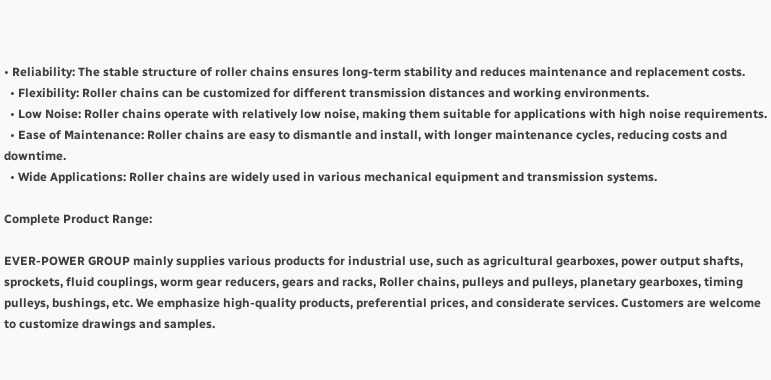• Reliability: The stable structure of roller chains ensures long-term stability and reduces maintenance and replacement costs.
  • Flexibility: Roller chains can be customized for different transmission distances and working environments.
  • Low Noise: Roller chains operate with relatively low noise, making them suitable for applications with high noise requirements.
  • Ease of Maintenance: Roller chains are easy to dismantle and install, with longer maintenance cycles, reducing costs and downtime.
  • Wide Applications: Roller chains are widely used in various mechanical equipment and transmission systems.

Complete Product Range:

EVER-POWER GROUP mainly supplies various products for industrial use, such as agricultural gearboxes, power output shafts, sprockets, fluid couplings, worm gear reducers, gears and racks, Roller chains, pulleys and pulleys, planetary gearboxes, timing pulleys, bushings, etc. We emphasize high-quality products, preferential prices, and considerate services. Customers are welcome to customize drawings and samples.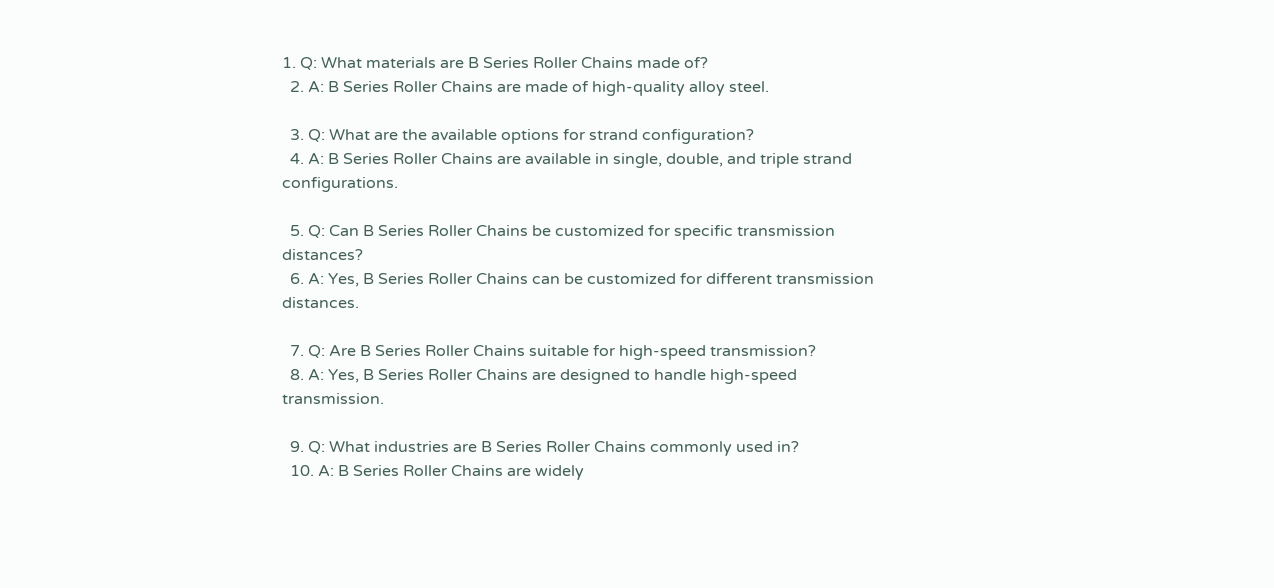1. Q: What materials are B Series Roller Chains made of?
  2. A: B Series Roller Chains are made of high-quality alloy steel.

  3. Q: What are the available options for strand configuration?
  4. A: B Series Roller Chains are available in single, double, and triple strand configurations.

  5. Q: Can B Series Roller Chains be customized for specific transmission distances?
  6. A: Yes, B Series Roller Chains can be customized for different transmission distances.

  7. Q: Are B Series Roller Chains suitable for high-speed transmission?
  8. A: Yes, B Series Roller Chains are designed to handle high-speed transmission.

  9. Q: What industries are B Series Roller Chains commonly used in?
  10. A: B Series Roller Chains are widely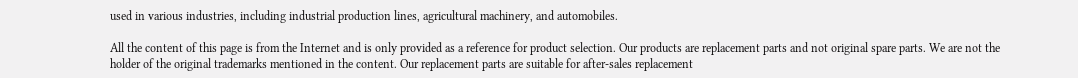used in various industries, including industrial production lines, agricultural machinery, and automobiles.

All the content of this page is from the Internet and is only provided as a reference for product selection. Our products are replacement parts and not original spare parts. We are not the holder of the original trademarks mentioned in the content. Our replacement parts are suitable for after-sales replacement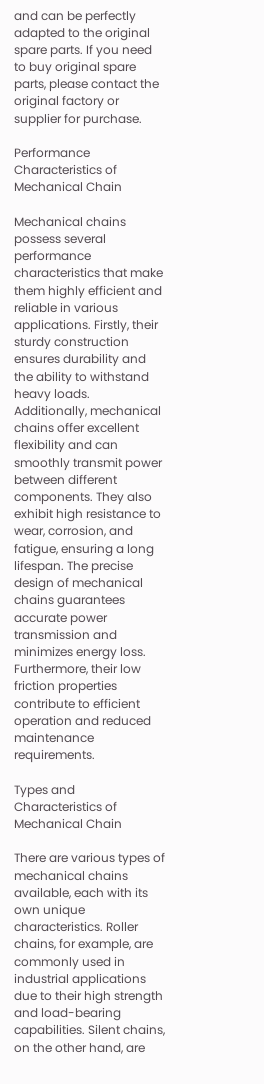and can be perfectly adapted to the original spare parts. If you need to buy original spare parts, please contact the original factory or supplier for purchase.

Performance Characteristics of Mechanical Chain

Mechanical chains possess several performance characteristics that make them highly efficient and reliable in various applications. Firstly, their sturdy construction ensures durability and the ability to withstand heavy loads. Additionally, mechanical chains offer excellent flexibility and can smoothly transmit power between different components. They also exhibit high resistance to wear, corrosion, and fatigue, ensuring a long lifespan. The precise design of mechanical chains guarantees accurate power transmission and minimizes energy loss. Furthermore, their low friction properties contribute to efficient operation and reduced maintenance requirements.

Types and Characteristics of Mechanical Chain

There are various types of mechanical chains available, each with its own unique characteristics. Roller chains, for example, are commonly used in industrial applications due to their high strength and load-bearing capabilities. Silent chains, on the other hand, are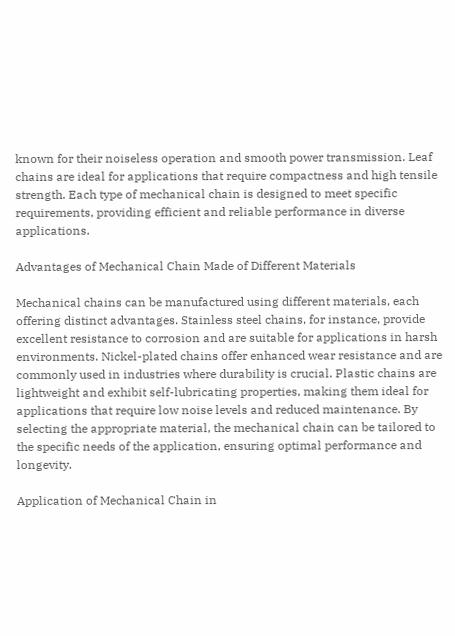known for their noiseless operation and smooth power transmission. Leaf chains are ideal for applications that require compactness and high tensile strength. Each type of mechanical chain is designed to meet specific requirements, providing efficient and reliable performance in diverse applications.

Advantages of Mechanical Chain Made of Different Materials

Mechanical chains can be manufactured using different materials, each offering distinct advantages. Stainless steel chains, for instance, provide excellent resistance to corrosion and are suitable for applications in harsh environments. Nickel-plated chains offer enhanced wear resistance and are commonly used in industries where durability is crucial. Plastic chains are lightweight and exhibit self-lubricating properties, making them ideal for applications that require low noise levels and reduced maintenance. By selecting the appropriate material, the mechanical chain can be tailored to the specific needs of the application, ensuring optimal performance and longevity.

Application of Mechanical Chain in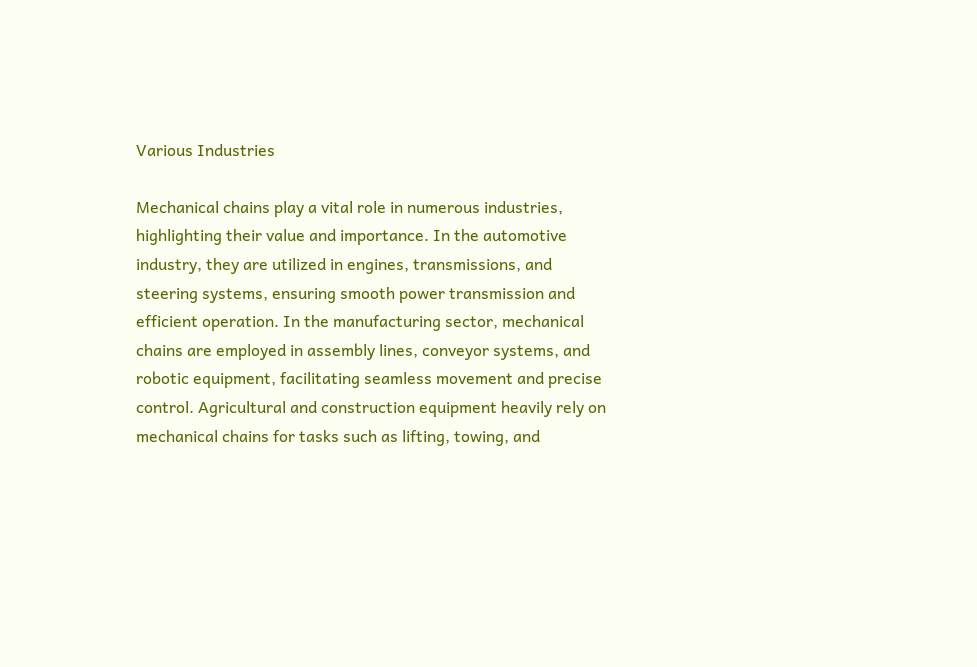Various Industries

Mechanical chains play a vital role in numerous industries, highlighting their value and importance. In the automotive industry, they are utilized in engines, transmissions, and steering systems, ensuring smooth power transmission and efficient operation. In the manufacturing sector, mechanical chains are employed in assembly lines, conveyor systems, and robotic equipment, facilitating seamless movement and precise control. Agricultural and construction equipment heavily rely on mechanical chains for tasks such as lifting, towing, and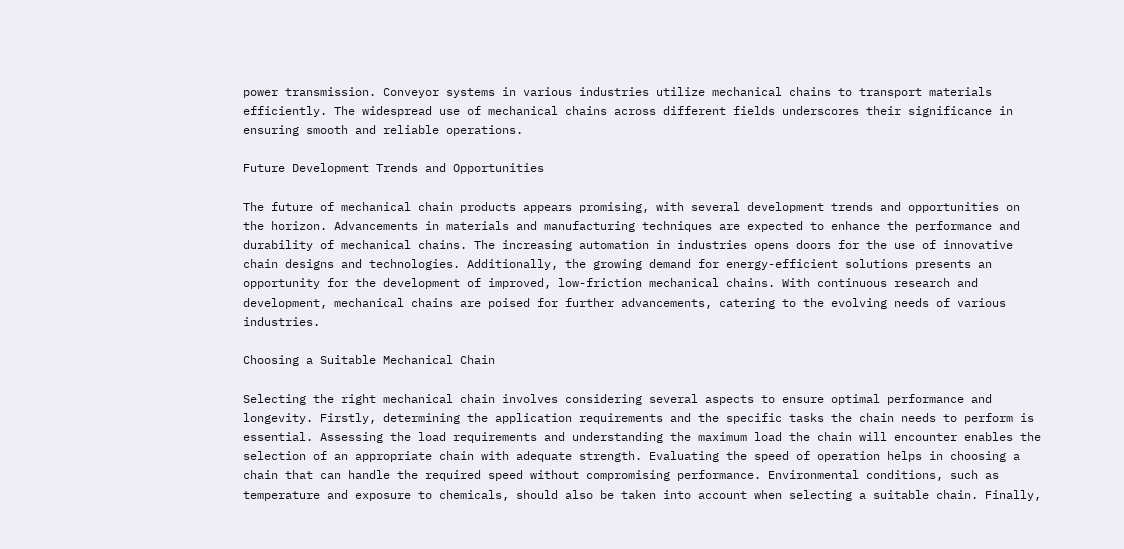power transmission. Conveyor systems in various industries utilize mechanical chains to transport materials efficiently. The widespread use of mechanical chains across different fields underscores their significance in ensuring smooth and reliable operations.

Future Development Trends and Opportunities

The future of mechanical chain products appears promising, with several development trends and opportunities on the horizon. Advancements in materials and manufacturing techniques are expected to enhance the performance and durability of mechanical chains. The increasing automation in industries opens doors for the use of innovative chain designs and technologies. Additionally, the growing demand for energy-efficient solutions presents an opportunity for the development of improved, low-friction mechanical chains. With continuous research and development, mechanical chains are poised for further advancements, catering to the evolving needs of various industries.

Choosing a Suitable Mechanical Chain

Selecting the right mechanical chain involves considering several aspects to ensure optimal performance and longevity. Firstly, determining the application requirements and the specific tasks the chain needs to perform is essential. Assessing the load requirements and understanding the maximum load the chain will encounter enables the selection of an appropriate chain with adequate strength. Evaluating the speed of operation helps in choosing a chain that can handle the required speed without compromising performance. Environmental conditions, such as temperature and exposure to chemicals, should also be taken into account when selecting a suitable chain. Finally,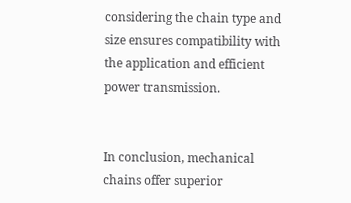considering the chain type and size ensures compatibility with the application and efficient power transmission.


In conclusion, mechanical chains offer superior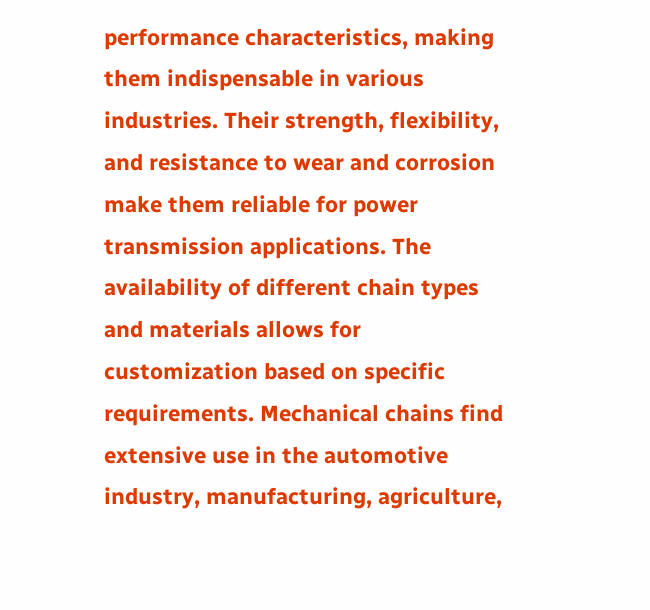performance characteristics, making them indispensable in various industries. Their strength, flexibility, and resistance to wear and corrosion make them reliable for power transmission applications. The availability of different chain types and materials allows for customization based on specific requirements. Mechanical chains find extensive use in the automotive industry, manufacturing, agriculture,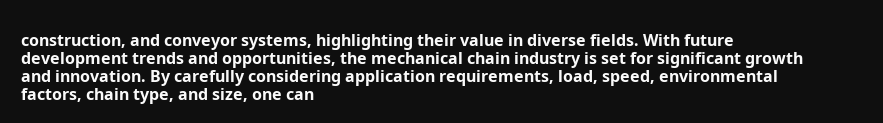construction, and conveyor systems, highlighting their value in diverse fields. With future development trends and opportunities, the mechanical chain industry is set for significant growth and innovation. By carefully considering application requirements, load, speed, environmental factors, chain type, and size, one can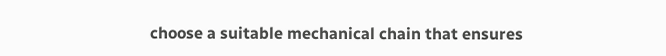choose a suitable mechanical chain that ensures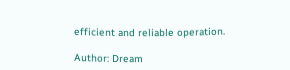efficient and reliable operation.

Author: Dream